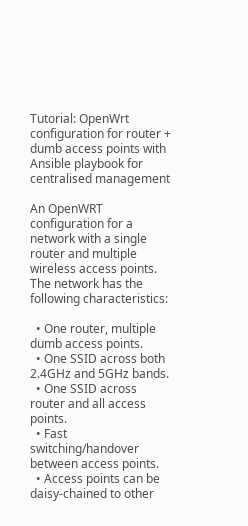Tutorial: OpenWrt configuration for router + dumb access points with Ansible playbook for centralised management

An OpenWRT configuration for a network with a single router and multiple wireless access points. The network has the following characteristics:

  • One router, multiple dumb access points.
  • One SSID across both 2.4GHz and 5GHz bands.
  • One SSID across router and all access points.
  • Fast switching/handover between access points.
  • Access points can be daisy-chained to other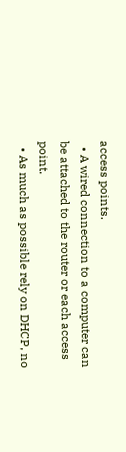access points.
  • A wired connection to a computer can be attached to the router or each access point.
  • As much as possible rely on DHCP, no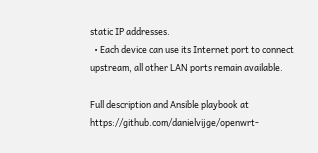static IP addresses.
  • Each device can use its Internet port to connect upstream, all other LAN ports remain available.

Full description and Ansible playbook at https://github.com/danielvijge/openwrt-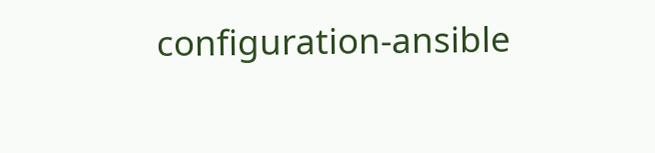configuration-ansible